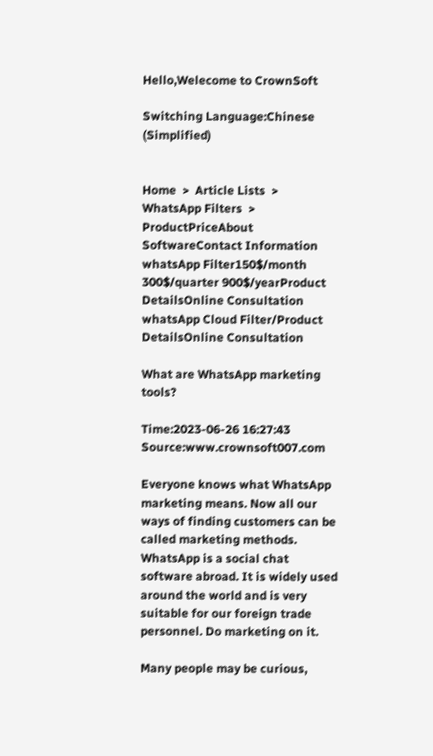Hello,Welecome to CrownSoft

Switching Language:Chinese (Simplified)


Home  >  Article Lists  >  WhatsApp Filters  >
ProductPriceAbout SoftwareContact Information
whatsApp Filter150$/month 300$/quarter 900$/yearProduct DetailsOnline Consultation
whatsApp Cloud Filter/Product DetailsOnline Consultation

What are WhatsApp marketing tools?

Time:2023-06-26 16:27:43  Source:www.crownsoft007.com

Everyone knows what WhatsApp marketing means. Now all our ways of finding customers can be called marketing methods. WhatsApp is a social chat software abroad. It is widely used around the world and is very suitable for our foreign trade personnel. Do marketing on it.

Many people may be curious,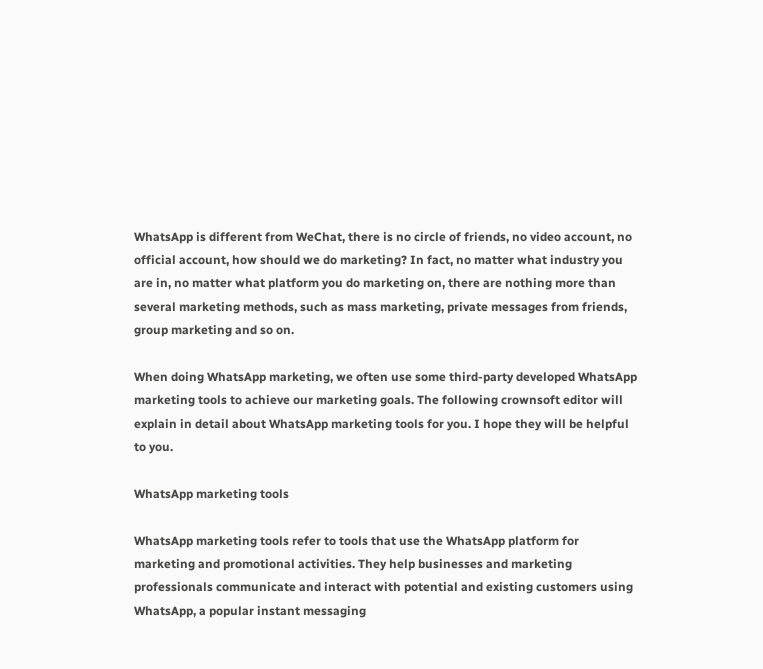WhatsApp is different from WeChat, there is no circle of friends, no video account, no official account, how should we do marketing? In fact, no matter what industry you are in, no matter what platform you do marketing on, there are nothing more than several marketing methods, such as mass marketing, private messages from friends, group marketing and so on.

When doing WhatsApp marketing, we often use some third-party developed WhatsApp marketing tools to achieve our marketing goals. The following crownsoft editor will explain in detail about WhatsApp marketing tools for you. I hope they will be helpful to you.

WhatsApp marketing tools

WhatsApp marketing tools refer to tools that use the WhatsApp platform for marketing and promotional activities. They help businesses and marketing professionals communicate and interact with potential and existing customers using WhatsApp, a popular instant messaging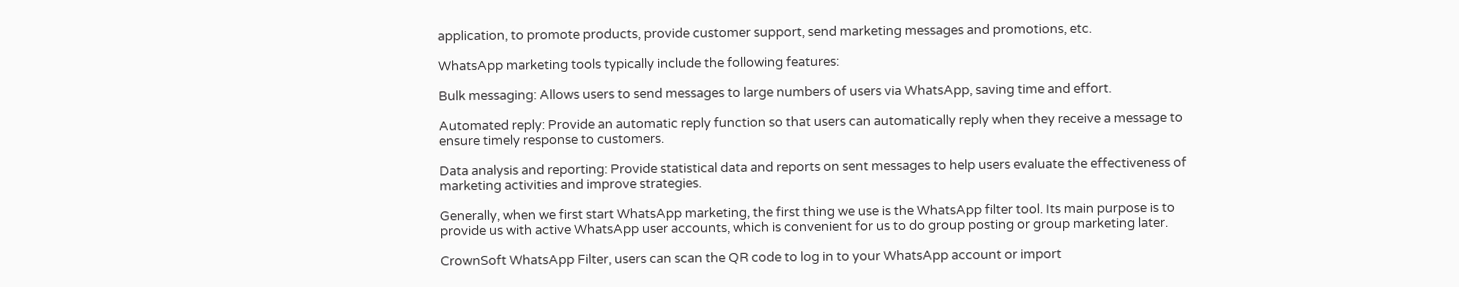application, to promote products, provide customer support, send marketing messages and promotions, etc.

WhatsApp marketing tools typically include the following features:

Bulk messaging: Allows users to send messages to large numbers of users via WhatsApp, saving time and effort.

Automated reply: Provide an automatic reply function so that users can automatically reply when they receive a message to ensure timely response to customers.

Data analysis and reporting: Provide statistical data and reports on sent messages to help users evaluate the effectiveness of marketing activities and improve strategies.

Generally, when we first start WhatsApp marketing, the first thing we use is the WhatsApp filter tool. Its main purpose is to provide us with active WhatsApp user accounts, which is convenient for us to do group posting or group marketing later.

CrownSoft WhatsApp Filter, users can scan the QR code to log in to your WhatsApp account or import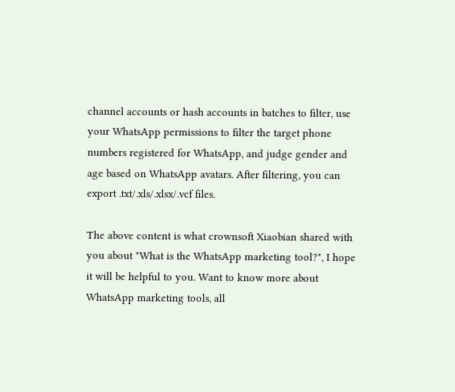channel accounts or hash accounts in batches to filter, use your WhatsApp permissions to filter the target phone numbers registered for WhatsApp, and judge gender and age based on WhatsApp avatars. After filtering, you can export .txt/.xls/.xlsx/.vcf files.

The above content is what crownsoft Xiaobian shared with you about "What is the WhatsApp marketing tool?", I hope it will be helpful to you. Want to know more about WhatsApp marketing tools, all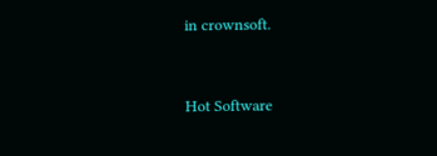in crownsoft.


Hot Software